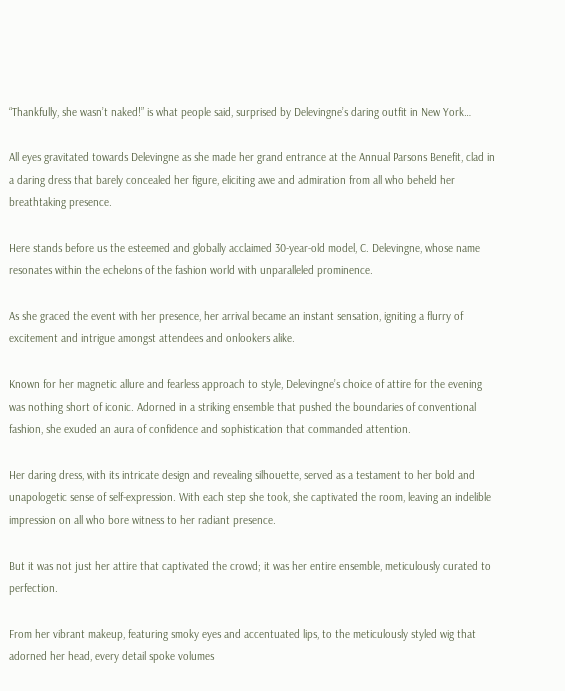“Thankfully, she wasn’t naked!” is what people said, surprised by Delevingne’s daring outfit in New York…

All eyes gravitated towards Delevingne as she made her grand entrance at the Annual Parsons Benefit, clad in a daring dress that barely concealed her figure, eliciting awe and admiration from all who beheld her breathtaking presence.

Here stands before us the esteemed and globally acclaimed 30-year-old model, C. Delevingne, whose name resonates within the echelons of the fashion world with unparalleled prominence.

As she graced the event with her presence, her arrival became an instant sensation, igniting a flurry of excitement and intrigue amongst attendees and onlookers alike.

Known for her magnetic allure and fearless approach to style, Delevingne’s choice of attire for the evening was nothing short of iconic. Adorned in a striking ensemble that pushed the boundaries of conventional fashion, she exuded an aura of confidence and sophistication that commanded attention.

Her daring dress, with its intricate design and revealing silhouette, served as a testament to her bold and unapologetic sense of self-expression. With each step she took, she captivated the room, leaving an indelible impression on all who bore witness to her radiant presence.

But it was not just her attire that captivated the crowd; it was her entire ensemble, meticulously curated to perfection.

From her vibrant makeup, featuring smoky eyes and accentuated lips, to the meticulously styled wig that adorned her head, every detail spoke volumes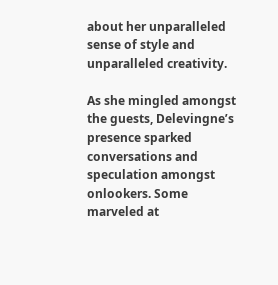about her unparalleled sense of style and unparalleled creativity.

As she mingled amongst the guests, Delevingne’s presence sparked conversations and speculation amongst onlookers. Some marveled at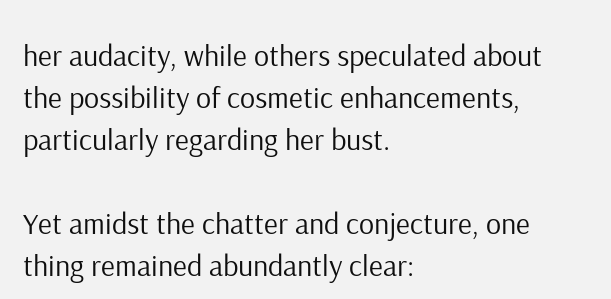her audacity, while others speculated about the possibility of cosmetic enhancements, particularly regarding her bust.

Yet amidst the chatter and conjecture, one thing remained abundantly clear: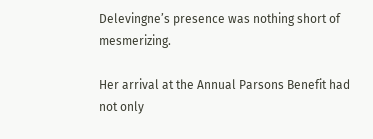Delevingne’s presence was nothing short of mesmerizing.

Her arrival at the Annual Parsons Benefit had not only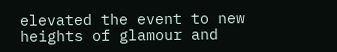elevated the event to new heights of glamour and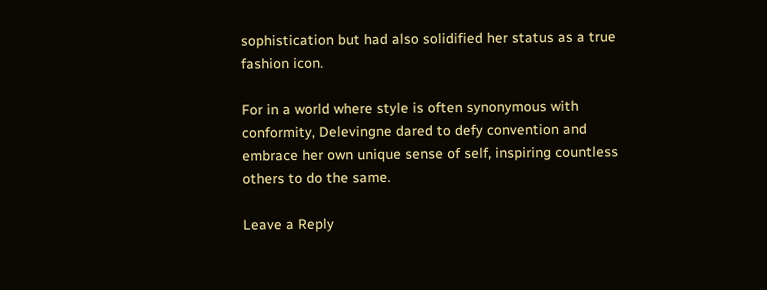sophistication but had also solidified her status as a true fashion icon.

For in a world where style is often synonymous with conformity, Delevingne dared to defy convention and embrace her own unique sense of self, inspiring countless others to do the same.

Leave a Reply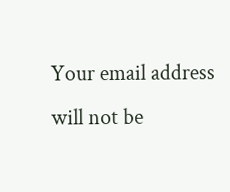Your email address will not be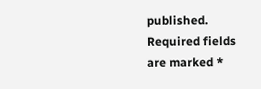published. Required fields are marked *